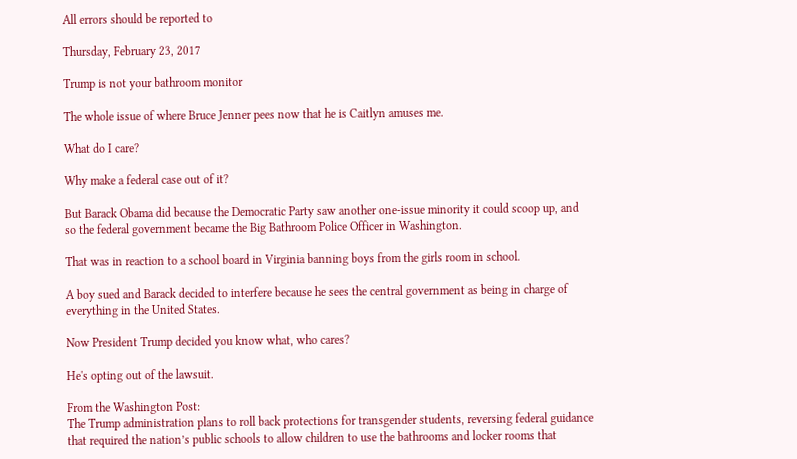All errors should be reported to

Thursday, February 23, 2017

Trump is not your bathroom monitor

The whole issue of where Bruce Jenner pees now that he is Caitlyn amuses me.

What do I care?

Why make a federal case out of it?

But Barack Obama did because the Democratic Party saw another one-issue minority it could scoop up, and so the federal government became the Big Bathroom Police Officer in Washington.

That was in reaction to a school board in Virginia banning boys from the girls room in school.

A boy sued and Barack decided to interfere because he sees the central government as being in charge of everything in the United States.

Now President Trump decided you know what, who cares?

He's opting out of the lawsuit.

From the Washington Post:
The Trump administration plans to roll back protections for transgender students, reversing federal guidance that required the nation’s public schools to allow children to use the bathrooms and locker rooms that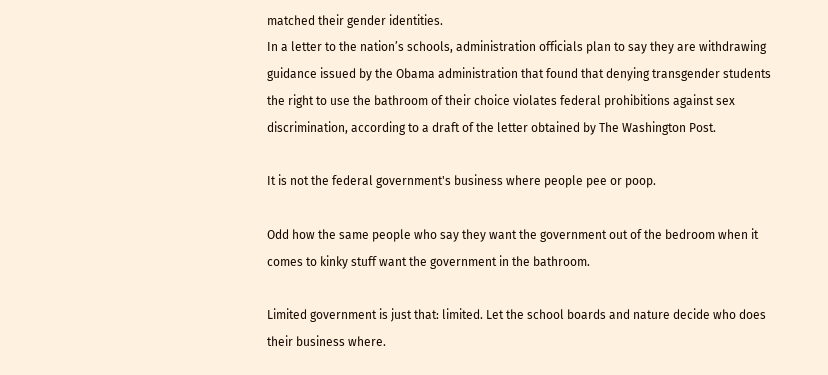matched their gender identities.
In a letter to the nation’s schools, administration officials plan to say they are withdrawing guidance issued by the Obama administration that found that denying transgender students the right to use the bathroom of their choice violates federal prohibitions against sex discrimination, according to a draft of the letter obtained by The Washington Post.

It is not the federal government's business where people pee or poop.

Odd how the same people who say they want the government out of the bedroom when it comes to kinky stuff want the government in the bathroom.

Limited government is just that: limited. Let the school boards and nature decide who does their business where.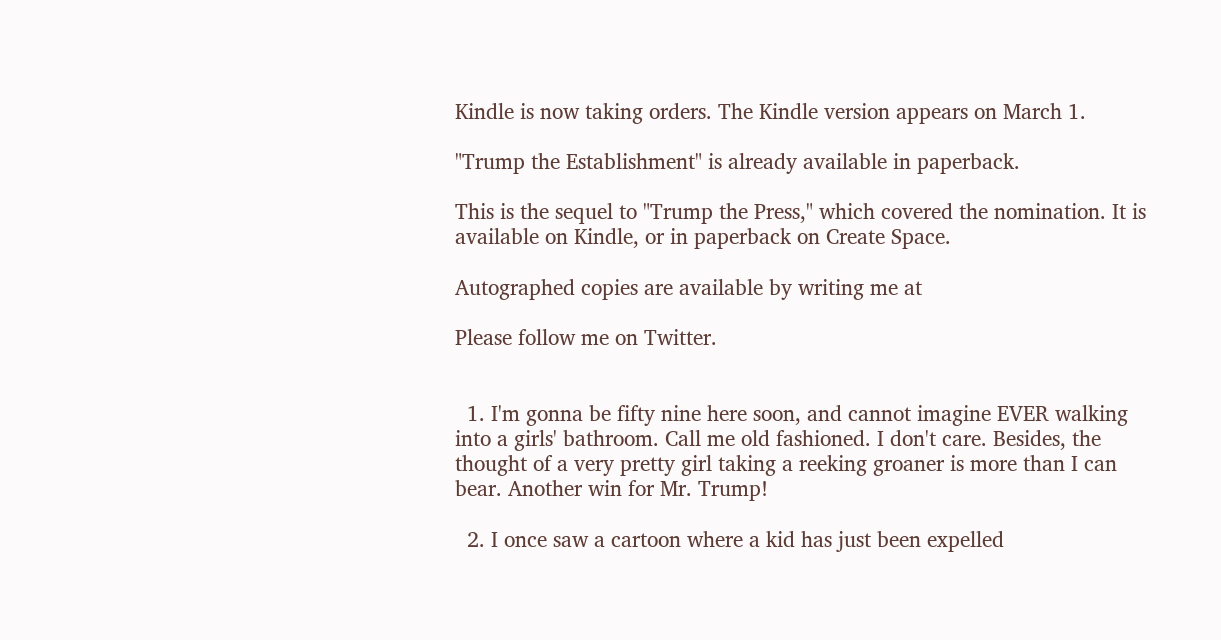Kindle is now taking orders. The Kindle version appears on March 1.

"Trump the Establishment" is already available in paperback.

This is the sequel to "Trump the Press," which covered the nomination. It is available on Kindle, or in paperback on Create Space.

Autographed copies are available by writing me at

Please follow me on Twitter.


  1. I'm gonna be fifty nine here soon, and cannot imagine EVER walking into a girls' bathroom. Call me old fashioned. I don't care. Besides, the thought of a very pretty girl taking a reeking groaner is more than I can bear. Another win for Mr. Trump!

  2. I once saw a cartoon where a kid has just been expelled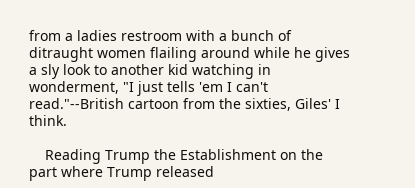from a ladies restroom with a bunch of ditraught women flailing around while he gives a sly look to another kid watching in wonderment, "I just tells 'em I can't read."--British cartoon from the sixties, Giles' I think.

    Reading Trump the Establishment on the part where Trump released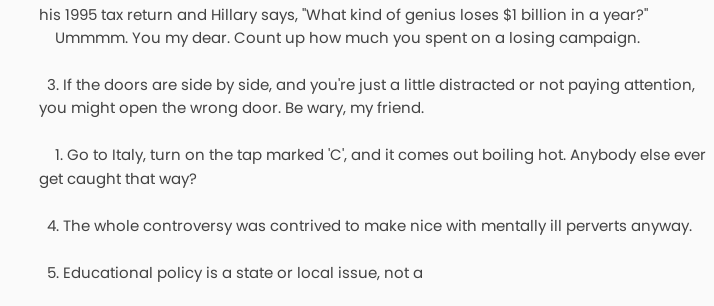his 1995 tax return and Hillary says, "What kind of genius loses $1 billion in a year?"
    Ummmm. You my dear. Count up how much you spent on a losing campaign.

  3. If the doors are side by side, and you're just a little distracted or not paying attention, you might open the wrong door. Be wary, my friend.

    1. Go to Italy, turn on the tap marked 'C', and it comes out boiling hot. Anybody else ever get caught that way?

  4. The whole controversy was contrived to make nice with mentally ill perverts anyway.

  5. Educational policy is a state or local issue, not a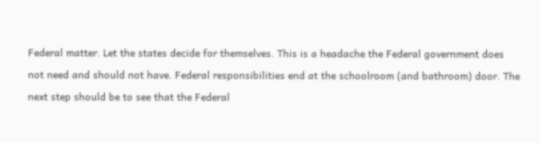Federal matter. Let the states decide for themselves. This is a headache the Federal government does not need and should not have. Federal responsibilities end at the schoolroom (and bathroom) door. The next step should be to see that the Federal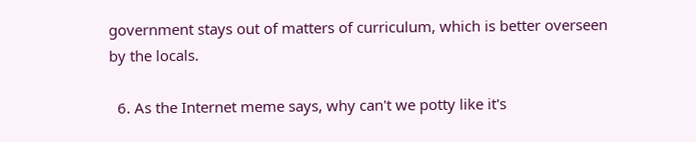government stays out of matters of curriculum, which is better overseen by the locals.

  6. As the Internet meme says, why can't we potty like it's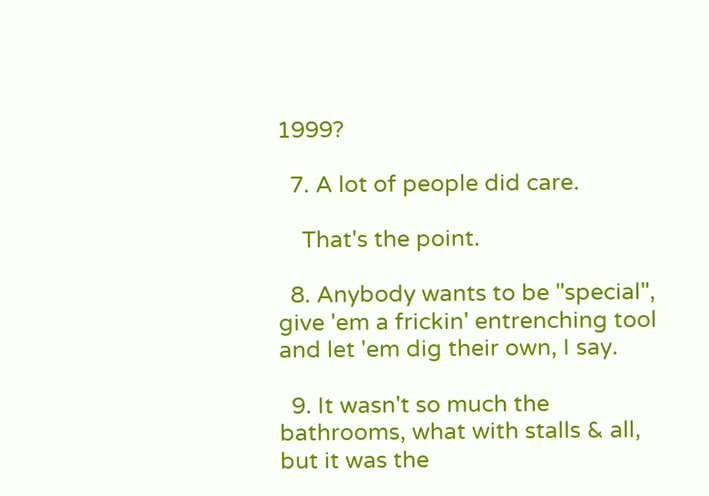1999?

  7. A lot of people did care.

    That's the point.

  8. Anybody wants to be "special", give 'em a frickin' entrenching tool and let 'em dig their own, I say.

  9. It wasn't so much the bathrooms, what with stalls & all, but it was the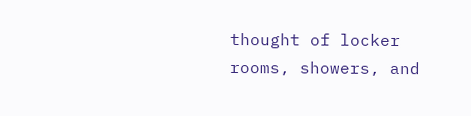thought of locker rooms, showers, and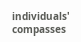individuals' compasses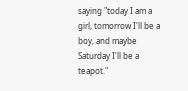saying "today I am a girl, tomorrow I'll be a boy, and maybe Saturday I'll be a teapot."